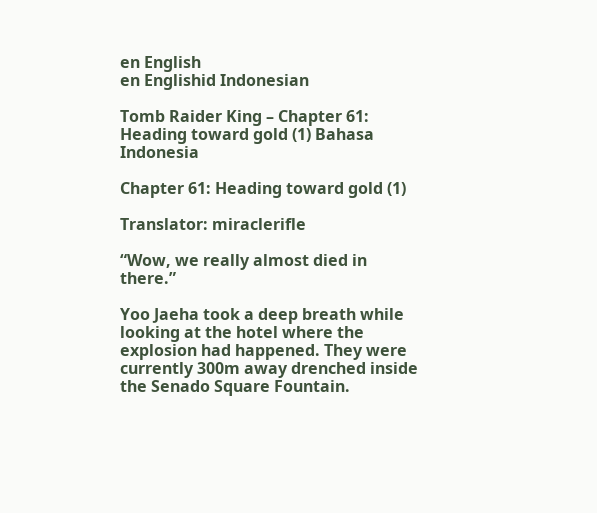en English
en Englishid Indonesian

Tomb Raider King – Chapter 61: Heading toward gold (1) Bahasa Indonesia

Chapter 61: Heading toward gold (1)

Translator: miraclerifle

“Wow, we really almost died in there.”

Yoo Jaeha took a deep breath while looking at the hotel where the explosion had happened. They were currently 300m away drenched inside the Senado Square Fountain.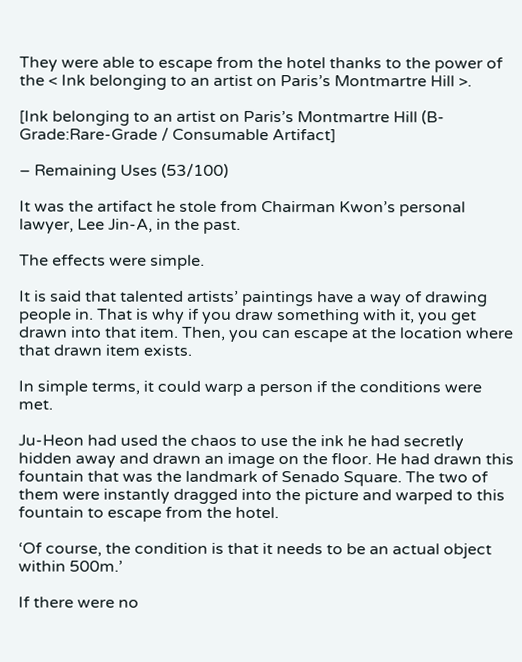They were able to escape from the hotel thanks to the power of the < Ink belonging to an artist on Paris’s Montmartre Hill >.

[Ink belonging to an artist on Paris’s Montmartre Hill (B-Grade:Rare-Grade / Consumable Artifact]

– Remaining Uses (53/100)

It was the artifact he stole from Chairman Kwon’s personal lawyer, Lee Jin-A, in the past.

The effects were simple.

It is said that talented artists’ paintings have a way of drawing people in. That is why if you draw something with it, you get drawn into that item. Then, you can escape at the location where that drawn item exists.

In simple terms, it could warp a person if the conditions were met.

Ju-Heon had used the chaos to use the ink he had secretly hidden away and drawn an image on the floor. He had drawn this fountain that was the landmark of Senado Square. The two of them were instantly dragged into the picture and warped to this fountain to escape from the hotel.

‘Of course, the condition is that it needs to be an actual object within 500m.’

If there were no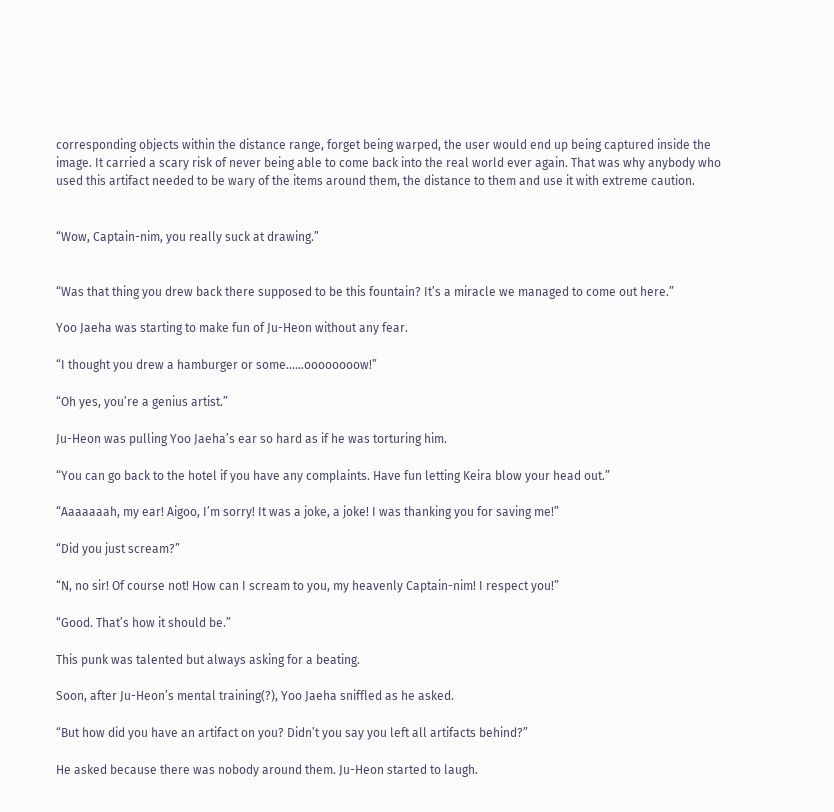corresponding objects within the distance range, forget being warped, the user would end up being captured inside the image. It carried a scary risk of never being able to come back into the real world ever again. That was why anybody who used this artifact needed to be wary of the items around them, the distance to them and use it with extreme caution.


“Wow, Captain-nim, you really suck at drawing.”


“Was that thing you drew back there supposed to be this fountain? It’s a miracle we managed to come out here.”

Yoo Jaeha was starting to make fun of Ju-Heon without any fear.

“I thought you drew a hamburger or some……oooooooow!”

“Oh yes, you’re a genius artist.”

Ju-Heon was pulling Yoo Jaeha’s ear so hard as if he was torturing him.

“You can go back to the hotel if you have any complaints. Have fun letting Keira blow your head out.”

“Aaaaaaah, my ear! Aigoo, I’m sorry! It was a joke, a joke! I was thanking you for saving me!”

“Did you just scream?”

“N, no sir! Of course not! How can I scream to you, my heavenly Captain-nim! I respect you!”

“Good. That’s how it should be.”

This punk was talented but always asking for a beating.

Soon, after Ju-Heon’s mental training(?), Yoo Jaeha sniffled as he asked.

“But how did you have an artifact on you? Didn’t you say you left all artifacts behind?”

He asked because there was nobody around them. Ju-Heon started to laugh.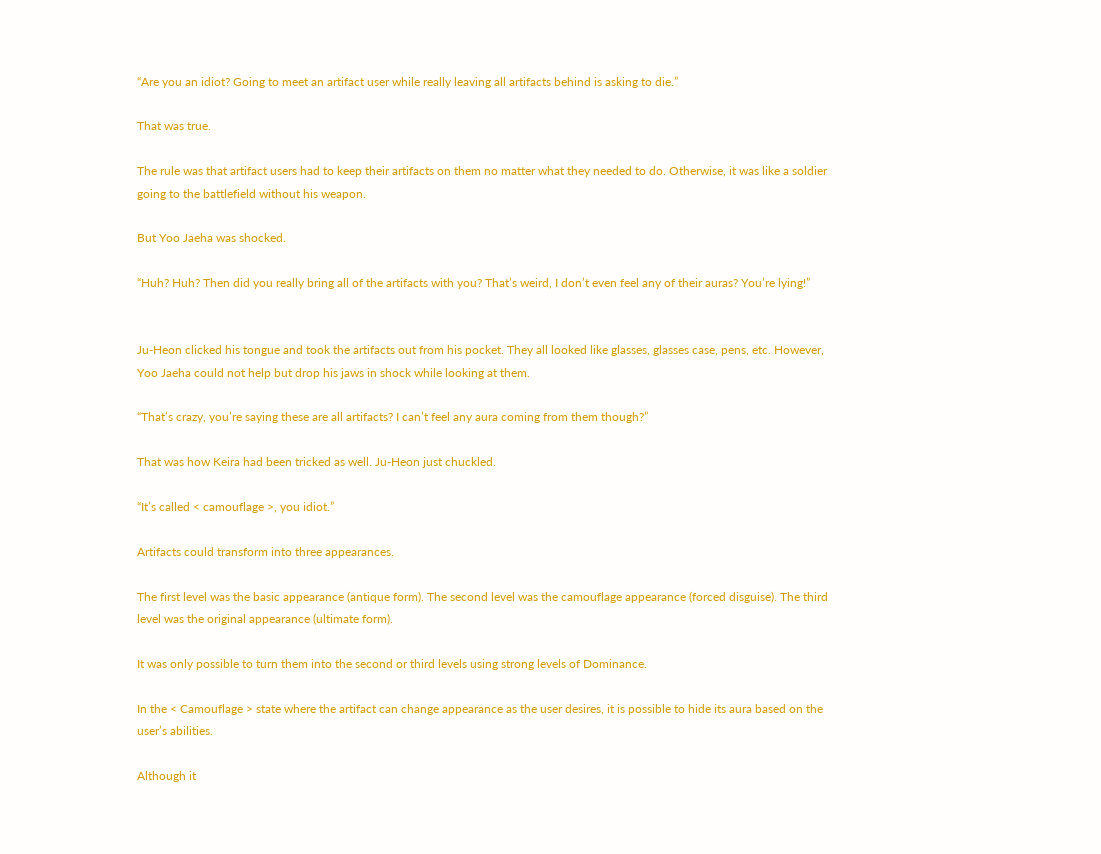“Are you an idiot? Going to meet an artifact user while really leaving all artifacts behind is asking to die.”

That was true.

The rule was that artifact users had to keep their artifacts on them no matter what they needed to do. Otherwise, it was like a soldier going to the battlefield without his weapon.

But Yoo Jaeha was shocked.

“Huh? Huh? Then did you really bring all of the artifacts with you? That’s weird, I don’t even feel any of their auras? You’re lying!”


Ju-Heon clicked his tongue and took the artifacts out from his pocket. They all looked like glasses, glasses case, pens, etc. However, Yoo Jaeha could not help but drop his jaws in shock while looking at them.

“That’s crazy, you’re saying these are all artifacts? I can’t feel any aura coming from them though?”

That was how Keira had been tricked as well. Ju-Heon just chuckled.

“It’s called < camouflage >, you idiot.”

Artifacts could transform into three appearances.

The first level was the basic appearance (antique form). The second level was the camouflage appearance (forced disguise). The third level was the original appearance (ultimate form).

It was only possible to turn them into the second or third levels using strong levels of Dominance.

In the < Camouflage > state where the artifact can change appearance as the user desires, it is possible to hide its aura based on the user’s abilities.

Although it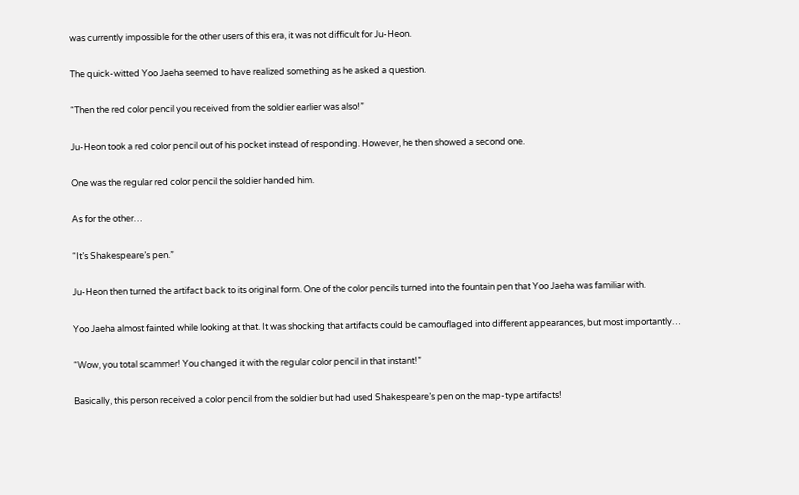was currently impossible for the other users of this era, it was not difficult for Ju-Heon.

The quick-witted Yoo Jaeha seemed to have realized something as he asked a question.

“Then the red color pencil you received from the soldier earlier was also!”

Ju-Heon took a red color pencil out of his pocket instead of responding. However, he then showed a second one.

One was the regular red color pencil the soldier handed him.

As for the other…

“It’s Shakespeare’s pen.”

Ju-Heon then turned the artifact back to its original form. One of the color pencils turned into the fountain pen that Yoo Jaeha was familiar with.

Yoo Jaeha almost fainted while looking at that. It was shocking that artifacts could be camouflaged into different appearances, but most importantly…

“Wow, you total scammer! You changed it with the regular color pencil in that instant!”

Basically, this person received a color pencil from the soldier but had used Shakespeare’s pen on the map-type artifacts!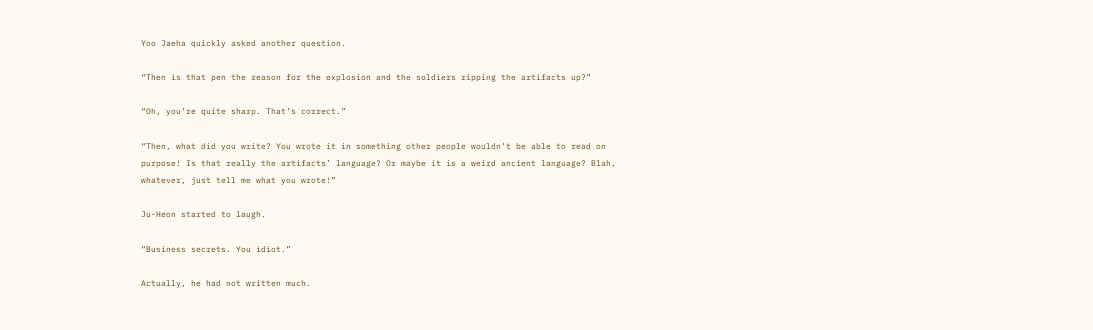Yoo Jaeha quickly asked another question.

“Then is that pen the reason for the explosion and the soldiers ripping the artifacts up?”

“Oh, you’re quite sharp. That’s correct.”

“Then, what did you write? You wrote it in something other people wouldn’t be able to read on purpose! Is that really the artifacts’ language? Or maybe it is a weird ancient language? Blah, whatever, just tell me what you wrote!”

Ju-Heon started to laugh.

“Business secrets. You idiot.”

Actually, he had not written much.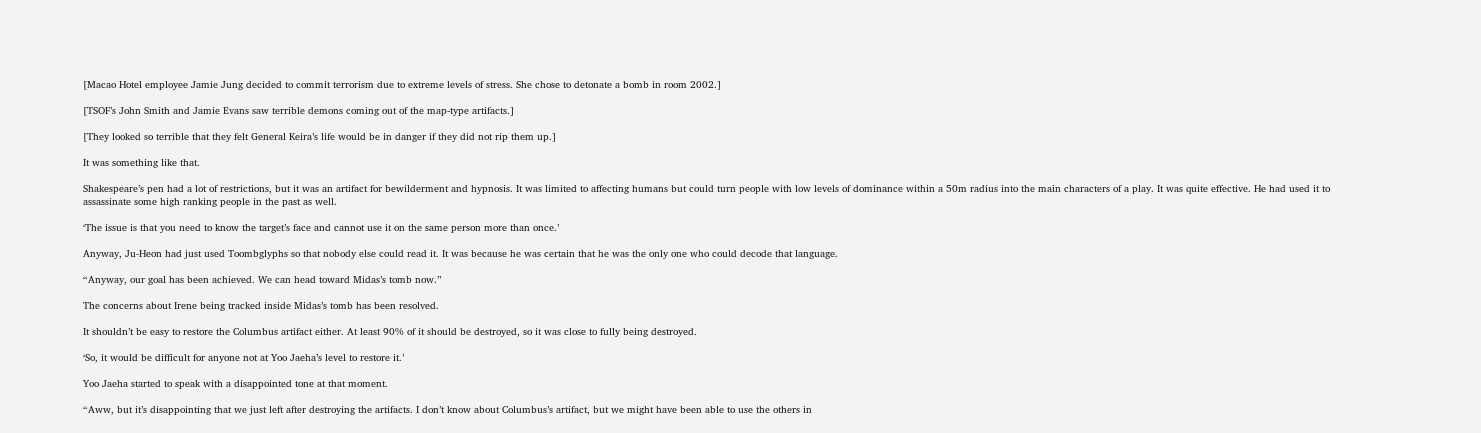[Macao Hotel employee Jamie Jung decided to commit terrorism due to extreme levels of stress. She chose to detonate a bomb in room 2002.]

[TSOF’s John Smith and Jamie Evans saw terrible demons coming out of the map-type artifacts.]

[They looked so terrible that they felt General Keira’s life would be in danger if they did not rip them up.]

It was something like that.

Shakespeare’s pen had a lot of restrictions, but it was an artifact for bewilderment and hypnosis. It was limited to affecting humans but could turn people with low levels of dominance within a 50m radius into the main characters of a play. It was quite effective. He had used it to assassinate some high ranking people in the past as well.

‘The issue is that you need to know the target’s face and cannot use it on the same person more than once.’

Anyway, Ju-Heon had just used Toombglyphs so that nobody else could read it. It was because he was certain that he was the only one who could decode that language.

“Anyway, our goal has been achieved. We can head toward Midas’s tomb now.”

The concerns about Irene being tracked inside Midas’s tomb has been resolved.

It shouldn’t be easy to restore the Columbus artifact either. At least 90% of it should be destroyed, so it was close to fully being destroyed.

‘So, it would be difficult for anyone not at Yoo Jaeha’s level to restore it.’

Yoo Jaeha started to speak with a disappointed tone at that moment.

“Aww, but it’s disappointing that we just left after destroying the artifacts. I don’t know about Columbus’s artifact, but we might have been able to use the others in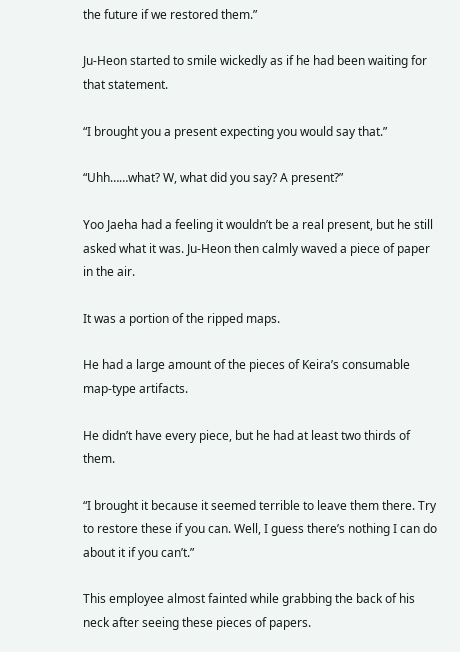the future if we restored them.”

Ju-Heon started to smile wickedly as if he had been waiting for that statement.

“I brought you a present expecting you would say that.”

“Uhh……what? W, what did you say? A present?”

Yoo Jaeha had a feeling it wouldn’t be a real present, but he still asked what it was. Ju-Heon then calmly waved a piece of paper in the air.

It was a portion of the ripped maps.

He had a large amount of the pieces of Keira’s consumable map-type artifacts.

He didn’t have every piece, but he had at least two thirds of them.

“I brought it because it seemed terrible to leave them there. Try to restore these if you can. Well, I guess there’s nothing I can do about it if you can’t.”

This employee almost fainted while grabbing the back of his neck after seeing these pieces of papers.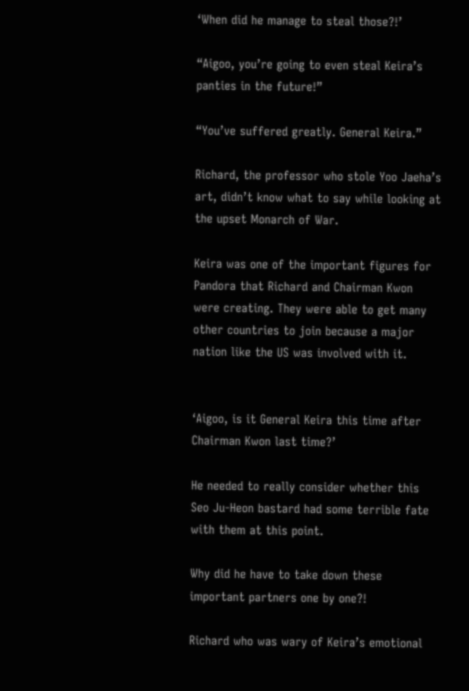‘When did he manage to steal those?!’

“Aigoo, you’re going to even steal Keira’s panties in the future!”

“You’ve suffered greatly. General Keira.”

Richard, the professor who stole Yoo Jaeha’s art, didn’t know what to say while looking at the upset Monarch of War.

Keira was one of the important figures for Pandora that Richard and Chairman Kwon were creating. They were able to get many other countries to join because a major nation like the US was involved with it.


‘Aigoo, is it General Keira this time after Chairman Kwon last time?’

He needed to really consider whether this Seo Ju-Heon bastard had some terrible fate with them at this point.

Why did he have to take down these important partners one by one?!

Richard who was wary of Keira’s emotional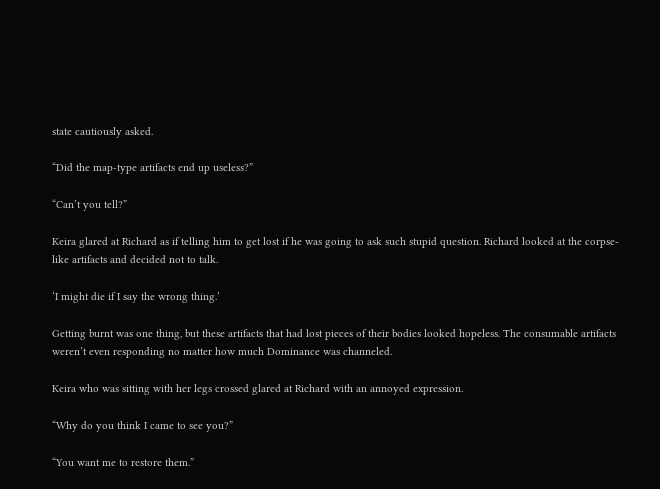state cautiously asked.

“Did the map-type artifacts end up useless?”

“Can’t you tell?”

Keira glared at Richard as if telling him to get lost if he was going to ask such stupid question. Richard looked at the corpse-like artifacts and decided not to talk.

‘I might die if I say the wrong thing.’

Getting burnt was one thing, but these artifacts that had lost pieces of their bodies looked hopeless. The consumable artifacts weren’t even responding no matter how much Dominance was channeled.

Keira who was sitting with her legs crossed glared at Richard with an annoyed expression.

“Why do you think I came to see you?”

“You want me to restore them.”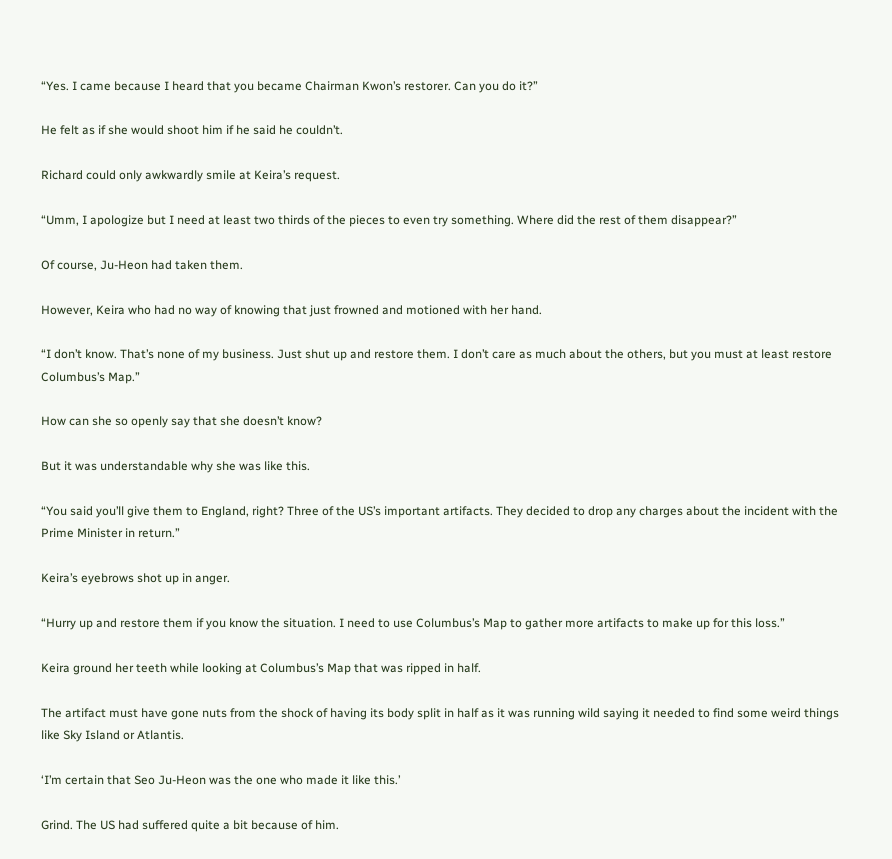“Yes. I came because I heard that you became Chairman Kwon’s restorer. Can you do it?”

He felt as if she would shoot him if he said he couldn’t.

Richard could only awkwardly smile at Keira’s request.

“Umm, I apologize but I need at least two thirds of the pieces to even try something. Where did the rest of them disappear?”

Of course, Ju-Heon had taken them.

However, Keira who had no way of knowing that just frowned and motioned with her hand.

“I don’t know. That’s none of my business. Just shut up and restore them. I don’t care as much about the others, but you must at least restore Columbus’s Map.”

How can she so openly say that she doesn’t know?

But it was understandable why she was like this.

“You said you’ll give them to England, right? Three of the US’s important artifacts. They decided to drop any charges about the incident with the Prime Minister in return.”

Keira’s eyebrows shot up in anger.

“Hurry up and restore them if you know the situation. I need to use Columbus’s Map to gather more artifacts to make up for this loss.”

Keira ground her teeth while looking at Columbus’s Map that was ripped in half.

The artifact must have gone nuts from the shock of having its body split in half as it was running wild saying it needed to find some weird things like Sky Island or Atlantis.

‘I’m certain that Seo Ju-Heon was the one who made it like this.’

Grind. The US had suffered quite a bit because of him.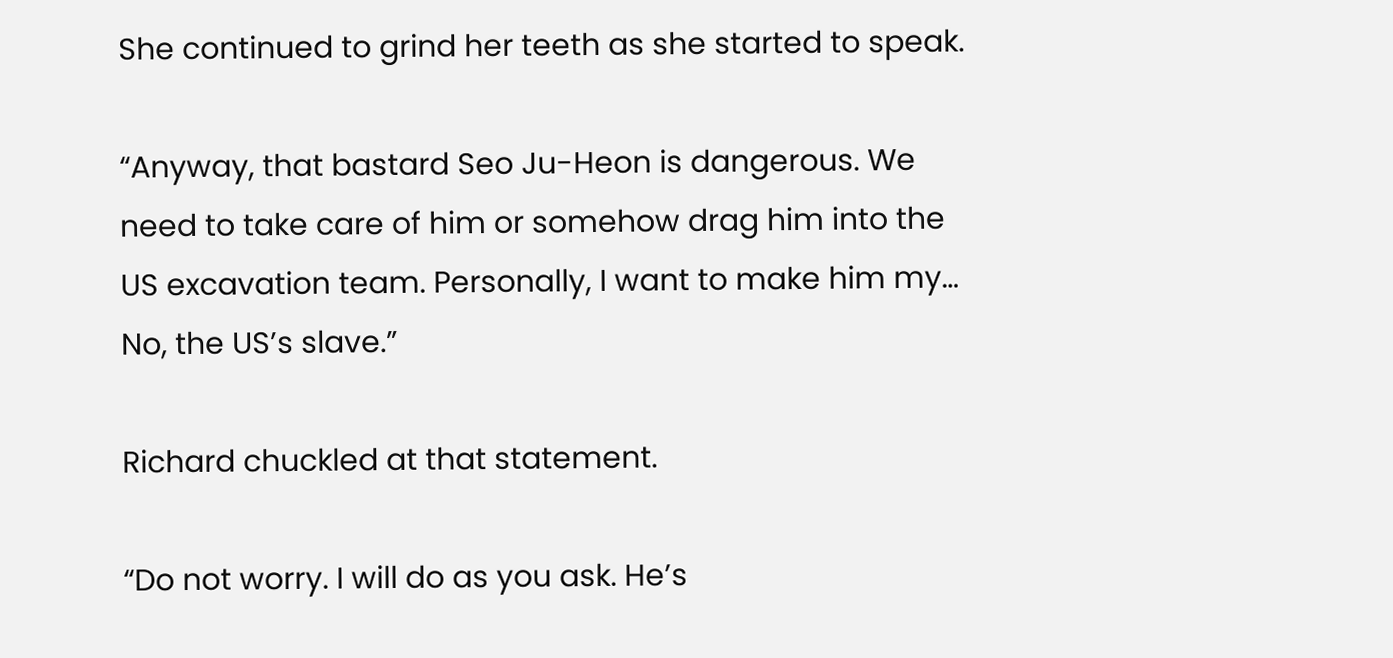She continued to grind her teeth as she started to speak.

“Anyway, that bastard Seo Ju-Heon is dangerous. We need to take care of him or somehow drag him into the US excavation team. Personally, I want to make him my… No, the US’s slave.”

Richard chuckled at that statement.

“Do not worry. I will do as you ask. He’s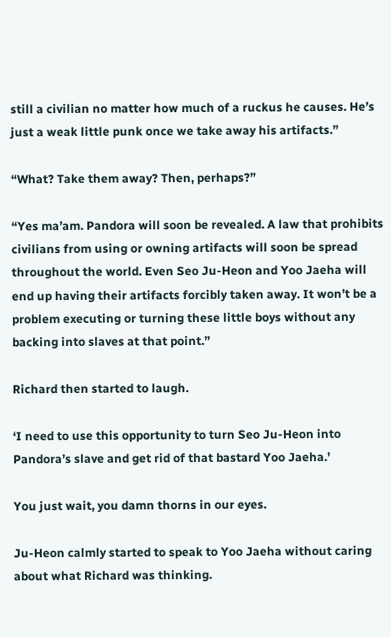still a civilian no matter how much of a ruckus he causes. He’s just a weak little punk once we take away his artifacts.”

“What? Take them away? Then, perhaps?”

“Yes ma’am. Pandora will soon be revealed. A law that prohibits civilians from using or owning artifacts will soon be spread throughout the world. Even Seo Ju-Heon and Yoo Jaeha will end up having their artifacts forcibly taken away. It won’t be a problem executing or turning these little boys without any backing into slaves at that point.”

Richard then started to laugh.

‘I need to use this opportunity to turn Seo Ju-Heon into Pandora’s slave and get rid of that bastard Yoo Jaeha.’

You just wait, you damn thorns in our eyes.

Ju-Heon calmly started to speak to Yoo Jaeha without caring about what Richard was thinking.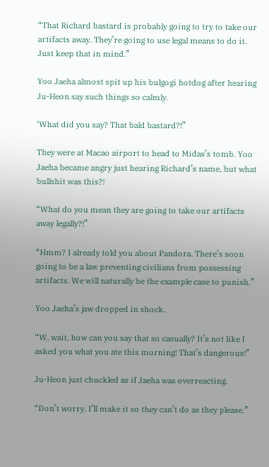“That Richard bastard is probably going to try to take our artifacts away. They’re going to use legal means to do it. Just keep that in mind.”

Yoo Jaeha almost spit up his bulgogi hotdog after hearing Ju-Heon say such things so calmly.

‘What did you say? That bald bastard?!”

They were at Macao airport to head to Midas’s tomb. Yoo Jaeha became angry just hearing Richard’s name, but what bullshit was this?!

“What do you mean they are going to take our artifacts away legally?!”

“Hmm? I already told you about Pandora. There’s soon going to be a law preventing civilians from possessing artifacts. We will naturally be the example case to punish.”

Yoo Jaeha’s jaw dropped in shock.

“W, wait, how can you say that so casually? It’s not like I asked you what you ate this morning! That’s dangerous!”

Ju-Heon just chuckled as if Jaeha was overreacting.

“Don’t worry. I’ll make it so they can’t do as they please.”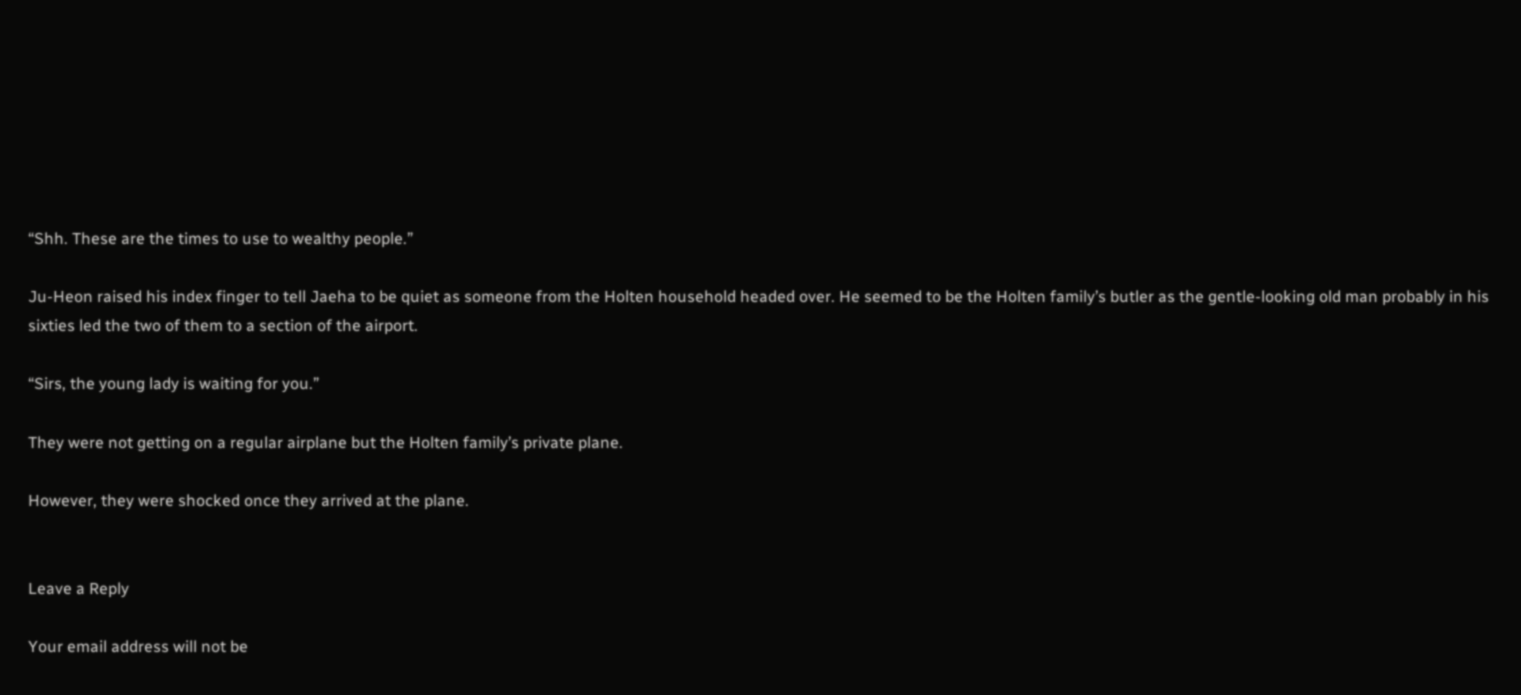“Shh. These are the times to use to wealthy people.”

Ju-Heon raised his index finger to tell Jaeha to be quiet as someone from the Holten household headed over. He seemed to be the Holten family’s butler as the gentle-looking old man probably in his sixties led the two of them to a section of the airport.

“Sirs, the young lady is waiting for you.”

They were not getting on a regular airplane but the Holten family’s private plane.

However, they were shocked once they arrived at the plane.


Leave a Reply

Your email address will not be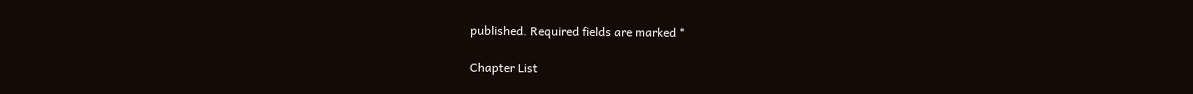published. Required fields are marked *

Chapter List